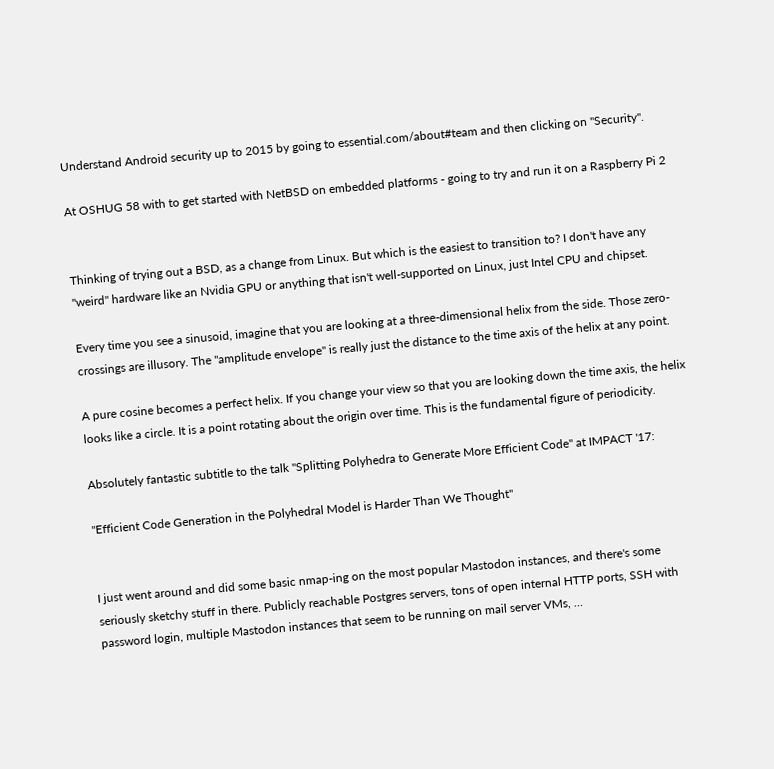Understand Android security up to 2015 by going to essential.com/about#team and then clicking on "Security".

At OSHUG 58 with to get started with NetBSD on embedded platforms - going to try and run it on a Raspberry Pi 2


Thinking of trying out a BSD, as a change from Linux. But which is the easiest to transition to? I don't have any "weird" hardware like an Nvidia GPU or anything that isn't well-supported on Linux, just Intel CPU and chipset.

Every time you see a sinusoid, imagine that you are looking at a three-dimensional helix from the side. Those zero-crossings are illusory. The "amplitude envelope" is really just the distance to the time axis of the helix at any point.

A pure cosine becomes a perfect helix. If you change your view so that you are looking down the time axis, the helix looks like a circle. It is a point rotating about the origin over time. This is the fundamental figure of periodicity.

Absolutely fantastic subtitle to the talk "Splitting Polyhedra to Generate More Efficient Code" at IMPACT '17:

"Efficient Code Generation in the Polyhedral Model is Harder Than We Thought"


I just went around and did some basic nmap-ing on the most popular Mastodon instances, and there's some seriously sketchy stuff in there. Publicly reachable Postgres servers, tons of open internal HTTP ports, SSH with password login, multiple Mastodon instances that seem to be running on mail server VMs, …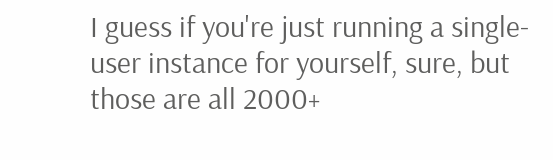I guess if you're just running a single-user instance for yourself, sure, but those are all 2000+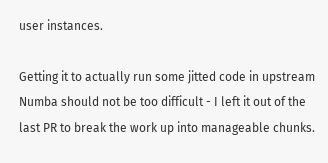user instances.

Getting it to actually run some jitted code in upstream Numba should not be too difficult - I left it out of the last PR to break the work up into manageable chunks.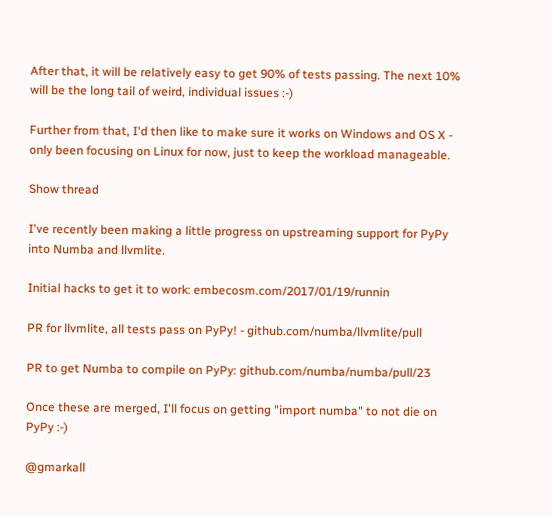After that, it will be relatively easy to get 90% of tests passing. The next 10% will be the long tail of weird, individual issues :-)

Further from that, I'd then like to make sure it works on Windows and OS X - only been focusing on Linux for now, just to keep the workload manageable.

Show thread

I've recently been making a little progress on upstreaming support for PyPy into Numba and llvmlite.

Initial hacks to get it to work: embecosm.com/2017/01/19/runnin

PR for llvmlite, all tests pass on PyPy! - github.com/numba/llvmlite/pull

PR to get Numba to compile on PyPy: github.com/numba/numba/pull/23

Once these are merged, I'll focus on getting "import numba" to not die on PyPy :-)

@gmarkall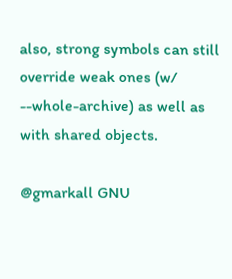also, strong symbols can still override weak ones (w/ --whole-archive) as well as with shared objects.

@gmarkall GNU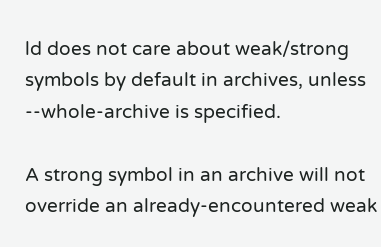ld does not care about weak/strong symbols by default in archives, unless --whole-archive is specified.

A strong symbol in an archive will not override an already-encountered weak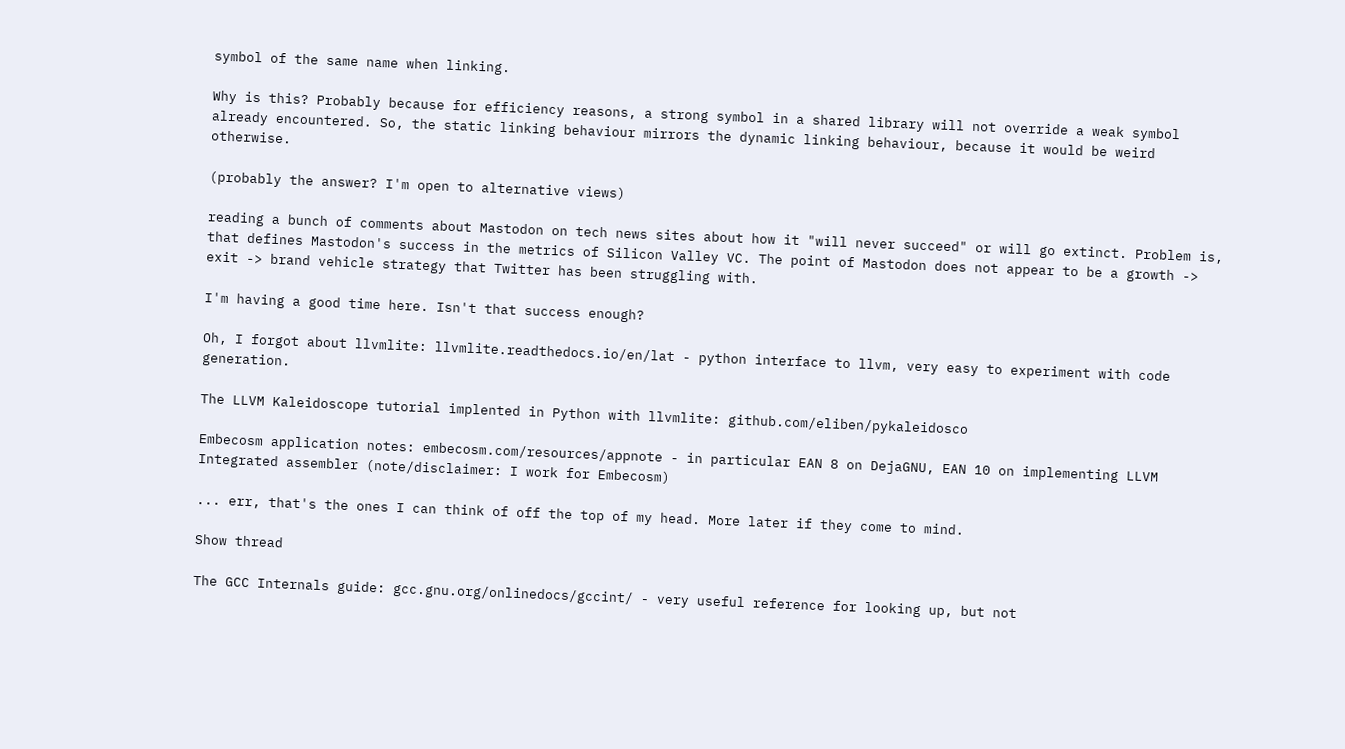symbol of the same name when linking.

Why is this? Probably because for efficiency reasons, a strong symbol in a shared library will not override a weak symbol already encountered. So, the static linking behaviour mirrors the dynamic linking behaviour, because it would be weird otherwise.

(probably the answer? I'm open to alternative views)

reading a bunch of comments about Mastodon on tech news sites about how it "will never succeed" or will go extinct. Problem is, that defines Mastodon's success in the metrics of Silicon Valley VC. The point of Mastodon does not appear to be a growth -> exit -> brand vehicle strategy that Twitter has been struggling with.

I'm having a good time here. Isn't that success enough?

Oh, I forgot about llvmlite: llvmlite.readthedocs.io/en/lat - python interface to llvm, very easy to experiment with code generation.

The LLVM Kaleidoscope tutorial implented in Python with llvmlite: github.com/eliben/pykaleidosco

Embecosm application notes: embecosm.com/resources/appnote - in particular EAN 8 on DejaGNU, EAN 10 on implementing LLVM Integrated assembler (note/disclaimer: I work for Embecosm)

... err, that's the ones I can think of off the top of my head. More later if they come to mind.

Show thread

The GCC Internals guide: gcc.gnu.org/onlinedocs/gccint/ - very useful reference for looking up, but not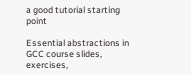a good tutorial starting point

Essential abstractions in GCC course slides, exercises,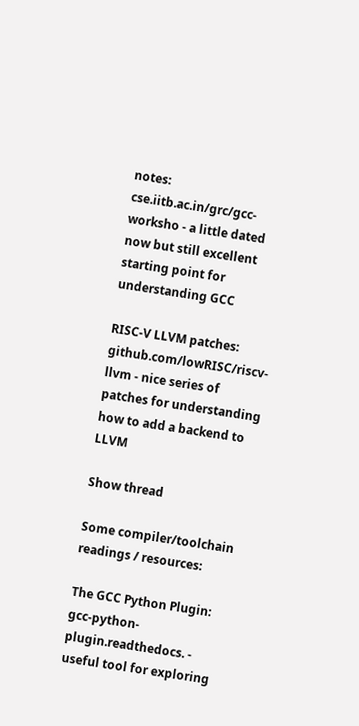notes: cse.iitb.ac.in/grc/gcc-worksho - a little dated now but still excellent starting point for understanding GCC

RISC-V LLVM patches: github.com/lowRISC/riscv-llvm - nice series of patches for understanding how to add a backend to LLVM

Show thread

Some compiler/toolchain readings / resources:

The GCC Python Plugin: gcc-python-plugin.readthedocs. - useful tool for exploring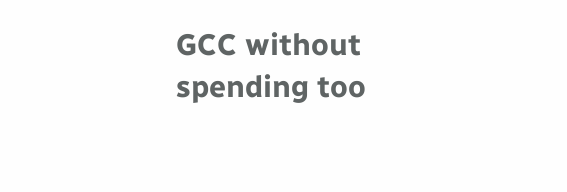GCC without spending too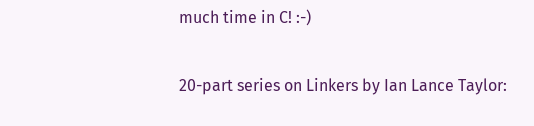much time in C! :-)

20-part series on Linkers by Ian Lance Taylor: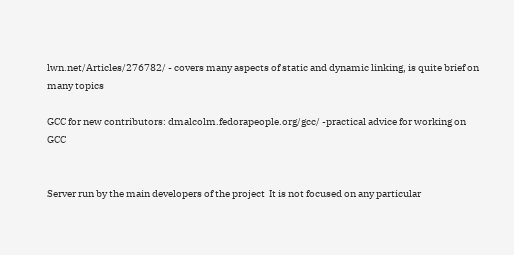lwn.net/Articles/276782/ - covers many aspects of static and dynamic linking, is quite brief on many topics

GCC for new contributors: dmalcolm.fedorapeople.org/gcc/ -practical advice for working on GCC


Server run by the main developers of the project  It is not focused on any particular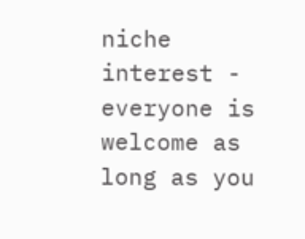niche interest - everyone is welcome as long as you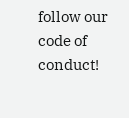follow our code of conduct!